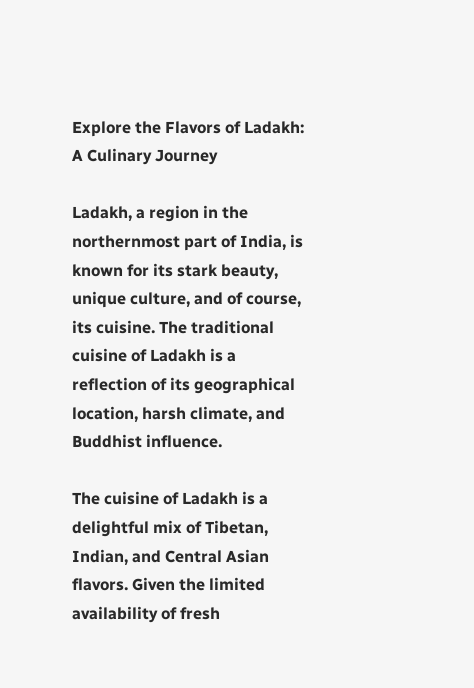Explore the Flavors of Ladakh: A Culinary Journey

Ladakh, a region in the northernmost part of India, is known for its stark beauty, unique culture, and of course, its cuisine. The traditional cuisine of Ladakh is a reflection of its geographical location, harsh climate, and Buddhist influence.

The cuisine of Ladakh is a delightful mix of Tibetan, Indian, and Central Asian flavors. Given the limited availability of fresh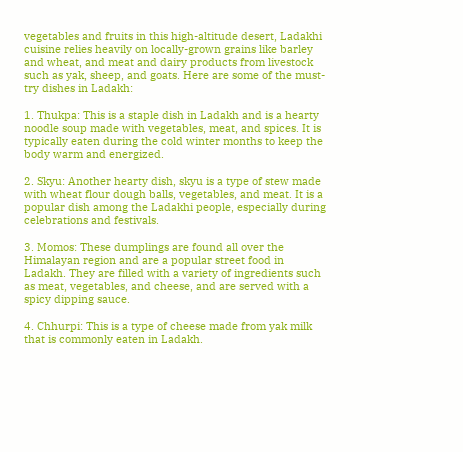vegetables and fruits in this high-altitude desert, Ladakhi cuisine relies heavily on locally-grown grains like barley and wheat, and meat and dairy products from livestock such as yak, sheep, and goats. Here are some of the must-try dishes in Ladakh:

1. Thukpa: This is a staple dish in Ladakh and is a hearty noodle soup made with vegetables, meat, and spices. It is typically eaten during the cold winter months to keep the body warm and energized.

2. Skyu: Another hearty dish, skyu is a type of stew made with wheat flour dough balls, vegetables, and meat. It is a popular dish among the Ladakhi people, especially during celebrations and festivals.

3. Momos: These dumplings are found all over the Himalayan region and are a popular street food in Ladakh. They are filled with a variety of ingredients such as meat, vegetables, and cheese, and are served with a spicy dipping sauce.

4. Chhurpi: This is a type of cheese made from yak milk that is commonly eaten in Ladakh.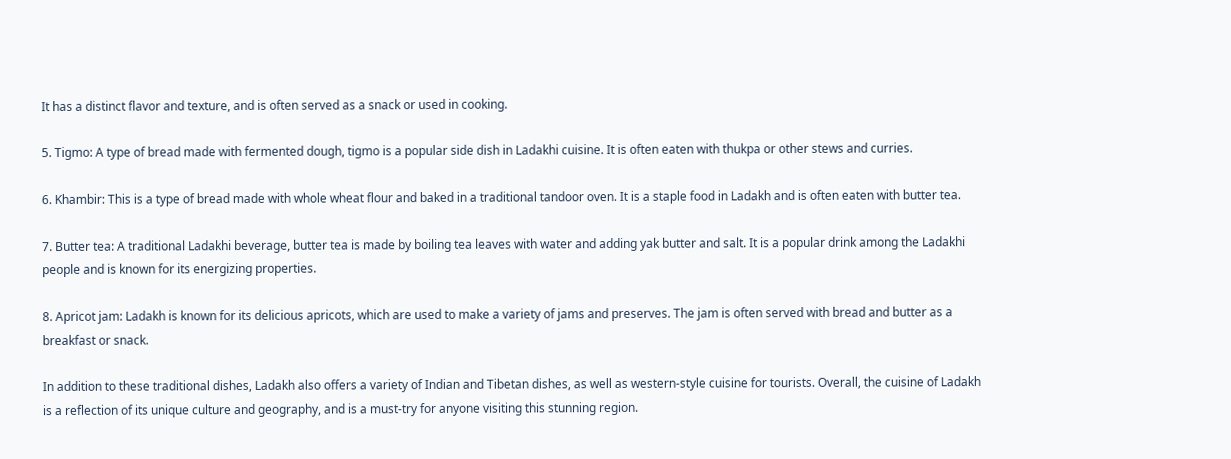It has a distinct flavor and texture, and is often served as a snack or used in cooking.

5. Tigmo: A type of bread made with fermented dough, tigmo is a popular side dish in Ladakhi cuisine. It is often eaten with thukpa or other stews and curries.

6. Khambir: This is a type of bread made with whole wheat flour and baked in a traditional tandoor oven. It is a staple food in Ladakh and is often eaten with butter tea.

7. Butter tea: A traditional Ladakhi beverage, butter tea is made by boiling tea leaves with water and adding yak butter and salt. It is a popular drink among the Ladakhi people and is known for its energizing properties.

8. Apricot jam: Ladakh is known for its delicious apricots, which are used to make a variety of jams and preserves. The jam is often served with bread and butter as a breakfast or snack.

In addition to these traditional dishes, Ladakh also offers a variety of Indian and Tibetan dishes, as well as western-style cuisine for tourists. Overall, the cuisine of Ladakh is a reflection of its unique culture and geography, and is a must-try for anyone visiting this stunning region.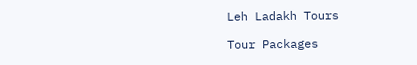Leh Ladakh Tours

Tour Packages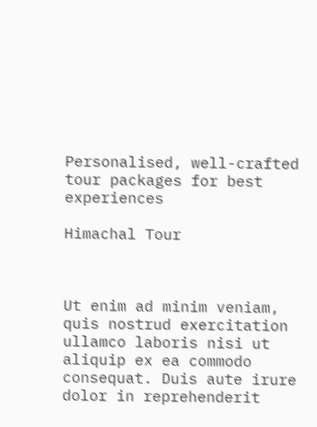Personalised, well-crafted tour packages for best experiences

Himachal Tour



Ut enim ad minim veniam, quis nostrud exercitation ullamco laboris nisi ut aliquip ex ea commodo consequat. Duis aute irure dolor in reprehenderit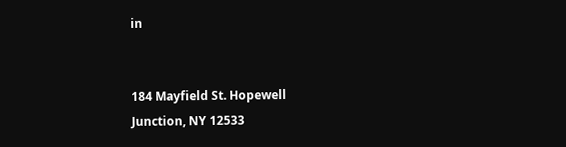in


184 Mayfield St. Hopewell
Junction, NY 12533